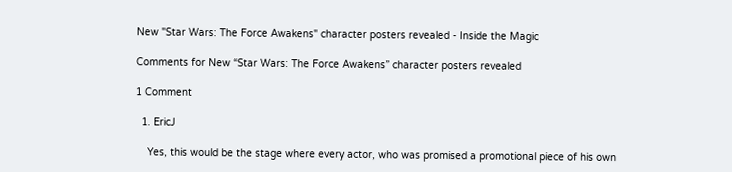New "Star Wars: The Force Awakens" character posters revealed - Inside the Magic

Comments for New “Star Wars: The Force Awakens” character posters revealed

1 Comment

  1. EricJ

    Yes, this would be the stage where every actor, who was promised a promotional piece of his own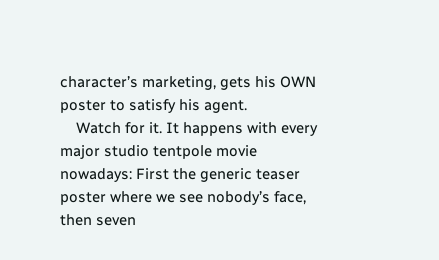character’s marketing, gets his OWN poster to satisfy his agent.
    Watch for it. It happens with every major studio tentpole movie nowadays: First the generic teaser poster where we see nobody’s face, then seven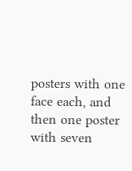posters with one face each, and then one poster with seven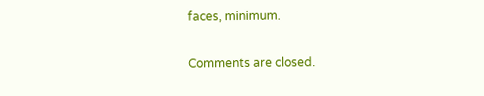faces, minimum.

Comments are closed.